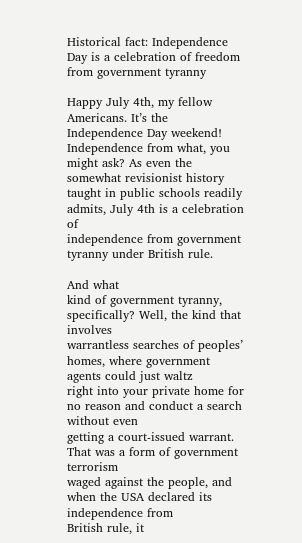Historical fact: Independence Day is a celebration of freedom from government tyranny

Happy July 4th, my fellow Americans. It’s the Independence Day weekend!
Independence from what, you might ask? As even the somewhat revisionist history
taught in public schools readily admits, July 4th is a celebration of
independence from government tyranny under British rule.

And what
kind of government tyranny, specifically? Well, the kind that involves
warrantless searches of peoples’ homes, where government agents could just waltz
right into your private home for no reason and conduct a search without even
getting a court-issued warrant. That was a form of government terrorism
waged against the people, and when the USA declared its independence from
British rule, it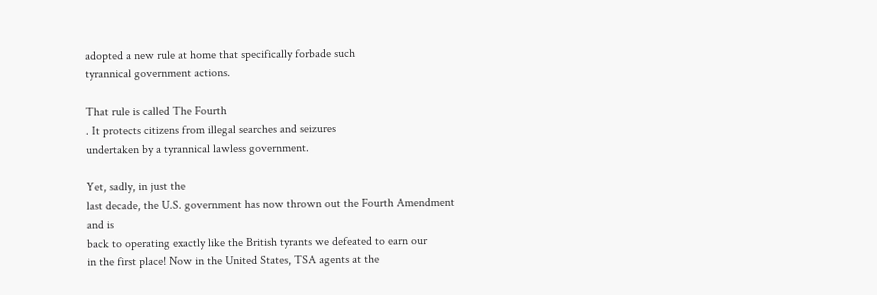adopted a new rule at home that specifically forbade such
tyrannical government actions.

That rule is called The Fourth
. It protects citizens from illegal searches and seizures
undertaken by a tyrannical lawless government.

Yet, sadly, in just the
last decade, the U.S. government has now thrown out the Fourth Amendment and is
back to operating exactly like the British tyrants we defeated to earn our
in the first place! Now in the United States, TSA agents at the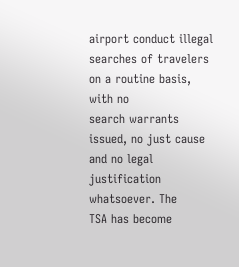airport conduct illegal searches of travelers on a routine basis, with no
search warrants issued, no just cause and no legal justification whatsoever. The
TSA has become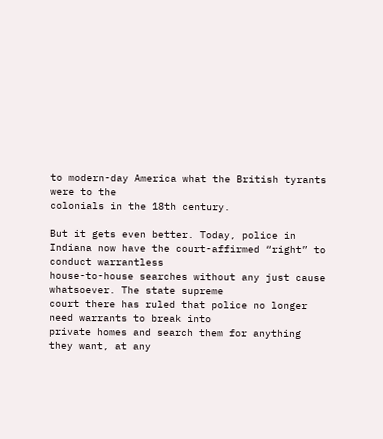to modern-day America what the British tyrants were to the
colonials in the 18th century.

But it gets even better. Today, police in
Indiana now have the court-affirmed “right” to conduct warrantless
house-to-house searches without any just cause whatsoever. The state supreme
court there has ruled that police no longer need warrants to break into
private homes and search them for anything they want, at any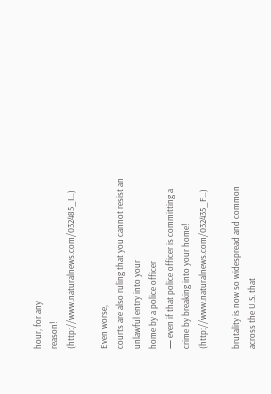hour, for any
reason! (http://www.naturalnews.com/032485_I…)

Even worse,
courts are also ruling that you cannot resist an unlawful entry into your
home by a police officer
— even if that police officer is committing a
crime by breaking into your home! (http://www.naturalnews.com/032435_F…)

brutality is now so widespread and common across the U.S. that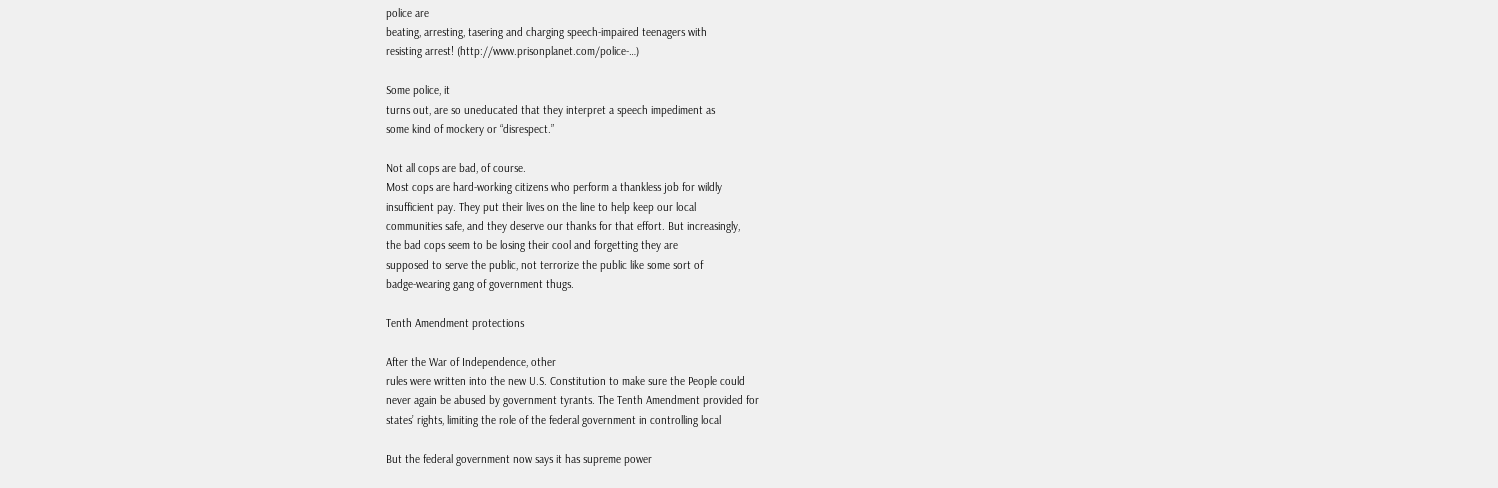police are
beating, arresting, tasering and charging speech-impaired teenagers with
resisting arrest! (http://www.prisonplanet.com/police-…)

Some police, it
turns out, are so uneducated that they interpret a speech impediment as
some kind of mockery or “disrespect.”

Not all cops are bad, of course.
Most cops are hard-working citizens who perform a thankless job for wildly
insufficient pay. They put their lives on the line to help keep our local
communities safe, and they deserve our thanks for that effort. But increasingly,
the bad cops seem to be losing their cool and forgetting they are
supposed to serve the public, not terrorize the public like some sort of
badge-wearing gang of government thugs.

Tenth Amendment protections

After the War of Independence, other
rules were written into the new U.S. Constitution to make sure the People could
never again be abused by government tyrants. The Tenth Amendment provided for
states’ rights, limiting the role of the federal government in controlling local

But the federal government now says it has supreme power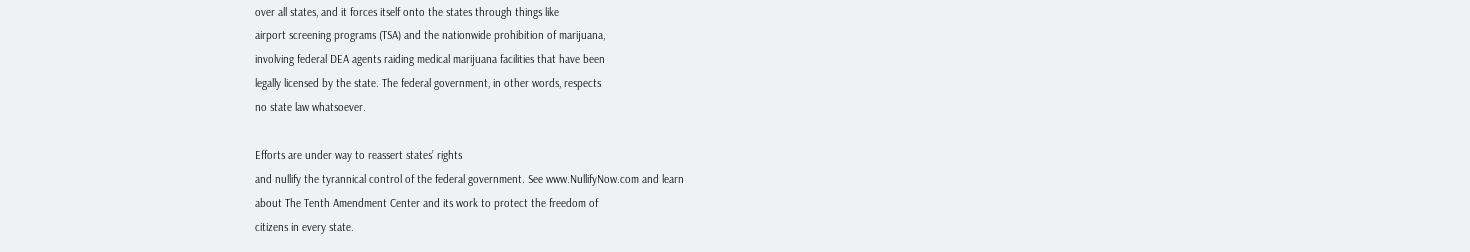over all states, and it forces itself onto the states through things like
airport screening programs (TSA) and the nationwide prohibition of marijuana,
involving federal DEA agents raiding medical marijuana facilities that have been
legally licensed by the state. The federal government, in other words, respects
no state law whatsoever.

Efforts are under way to reassert states’ rights
and nullify the tyrannical control of the federal government. See www.NullifyNow.com and learn
about The Tenth Amendment Center and its work to protect the freedom of
citizens in every state.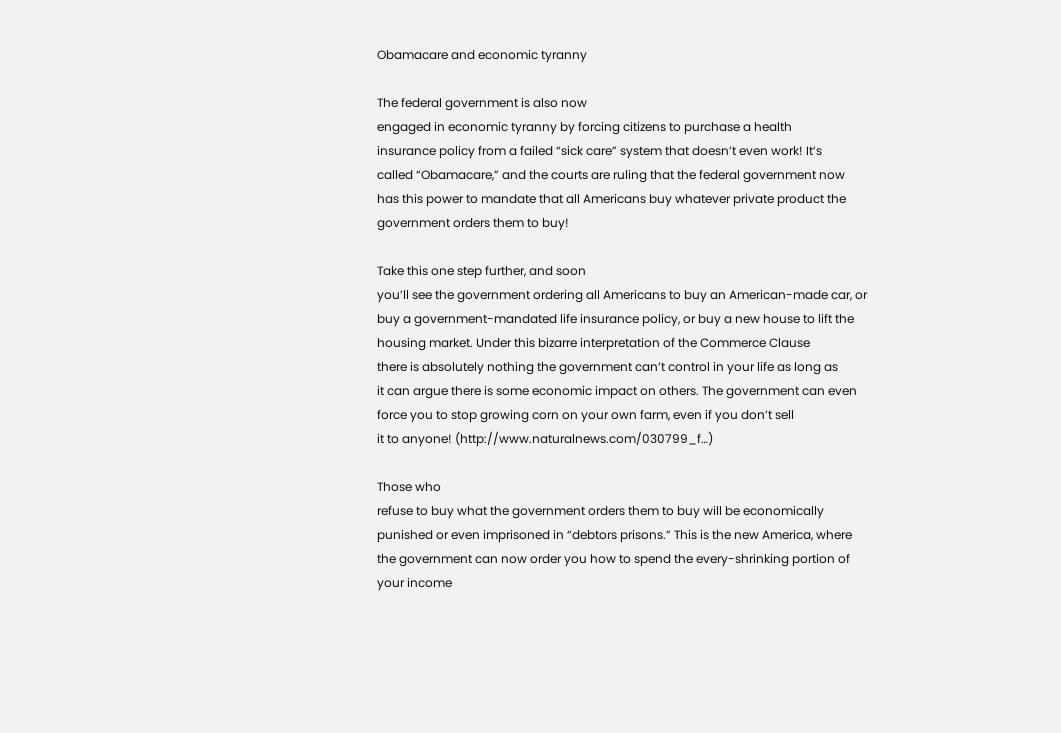Obamacare and economic tyranny

The federal government is also now
engaged in economic tyranny by forcing citizens to purchase a health
insurance policy from a failed “sick care” system that doesn’t even work! It’s
called “Obamacare,” and the courts are ruling that the federal government now
has this power to mandate that all Americans buy whatever private product the
government orders them to buy!

Take this one step further, and soon
you’ll see the government ordering all Americans to buy an American-made car, or
buy a government-mandated life insurance policy, or buy a new house to lift the
housing market. Under this bizarre interpretation of the Commerce Clause
there is absolutely nothing the government can’t control in your life as long as
it can argue there is some economic impact on others. The government can even
force you to stop growing corn on your own farm, even if you don’t sell
it to anyone! (http://www.naturalnews.com/030799_f…)

Those who
refuse to buy what the government orders them to buy will be economically
punished or even imprisoned in “debtors prisons.” This is the new America, where
the government can now order you how to spend the every-shrinking portion of
your income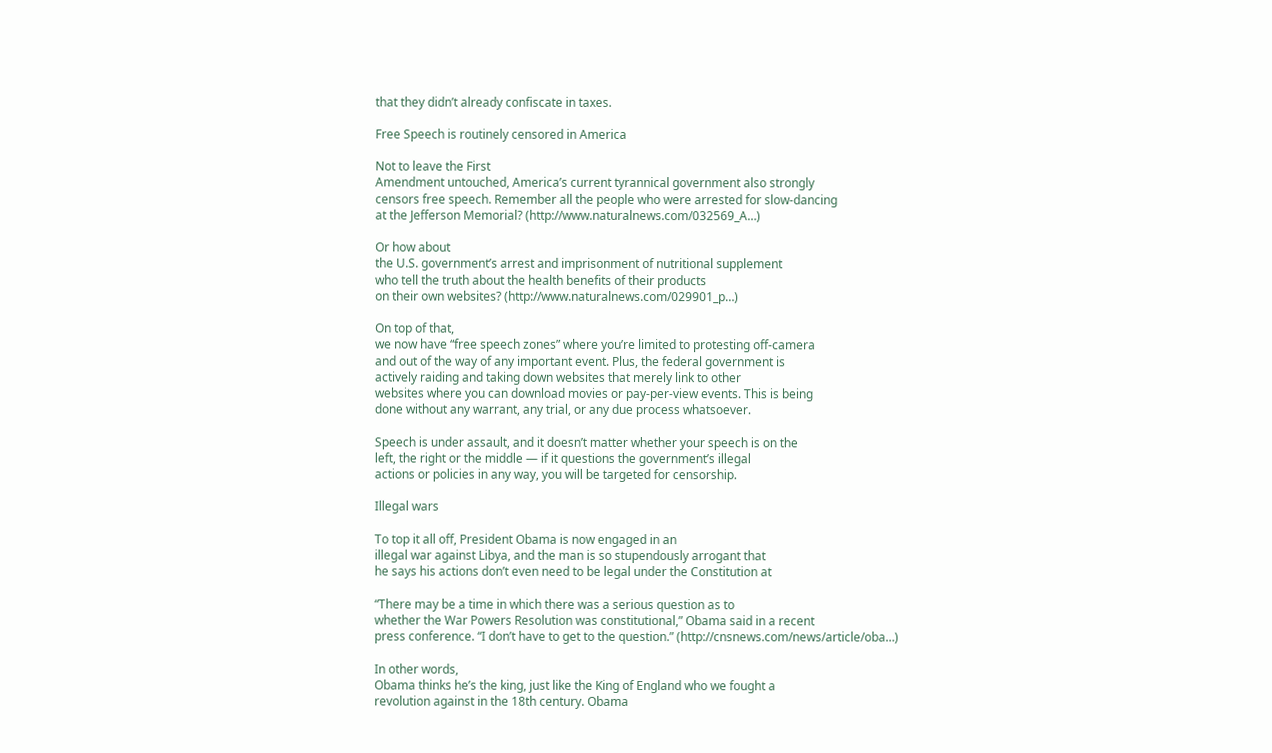that they didn’t already confiscate in taxes.

Free Speech is routinely censored in America

Not to leave the First
Amendment untouched, America’s current tyrannical government also strongly
censors free speech. Remember all the people who were arrested for slow-dancing
at the Jefferson Memorial? (http://www.naturalnews.com/032569_A…)

Or how about
the U.S. government’s arrest and imprisonment of nutritional supplement
who tell the truth about the health benefits of their products
on their own websites? (http://www.naturalnews.com/029901_p…)

On top of that,
we now have “free speech zones” where you’re limited to protesting off-camera
and out of the way of any important event. Plus, the federal government is
actively raiding and taking down websites that merely link to other
websites where you can download movies or pay-per-view events. This is being
done without any warrant, any trial, or any due process whatsoever.

Speech is under assault, and it doesn’t matter whether your speech is on the
left, the right or the middle — if it questions the government’s illegal
actions or policies in any way, you will be targeted for censorship.

Illegal wars

To top it all off, President Obama is now engaged in an
illegal war against Libya, and the man is so stupendously arrogant that
he says his actions don’t even need to be legal under the Constitution at

“There may be a time in which there was a serious question as to
whether the War Powers Resolution was constitutional,” Obama said in a recent
press conference. “I don’t have to get to the question.” (http://cnsnews.com/news/article/oba…)

In other words,
Obama thinks he’s the king, just like the King of England who we fought a
revolution against in the 18th century. Obama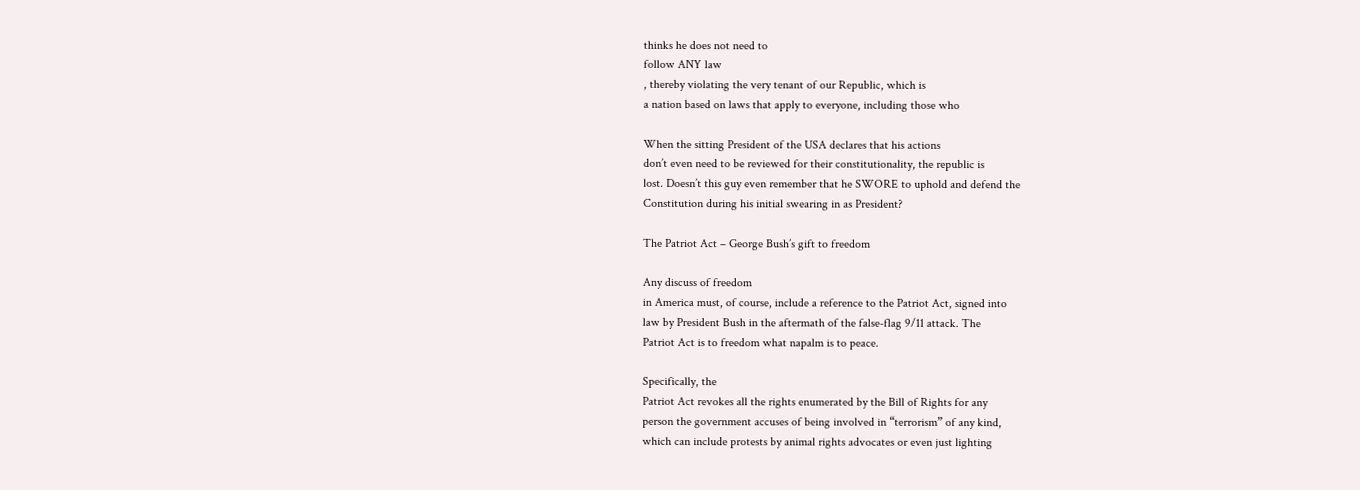thinks he does not need to
follow ANY law
, thereby violating the very tenant of our Republic, which is
a nation based on laws that apply to everyone, including those who

When the sitting President of the USA declares that his actions
don’t even need to be reviewed for their constitutionality, the republic is
lost. Doesn’t this guy even remember that he SWORE to uphold and defend the
Constitution during his initial swearing in as President?

The Patriot Act – George Bush’s gift to freedom

Any discuss of freedom
in America must, of course, include a reference to the Patriot Act, signed into
law by President Bush in the aftermath of the false-flag 9/11 attack. The
Patriot Act is to freedom what napalm is to peace.

Specifically, the
Patriot Act revokes all the rights enumerated by the Bill of Rights for any
person the government accuses of being involved in “terrorism” of any kind,
which can include protests by animal rights advocates or even just lighting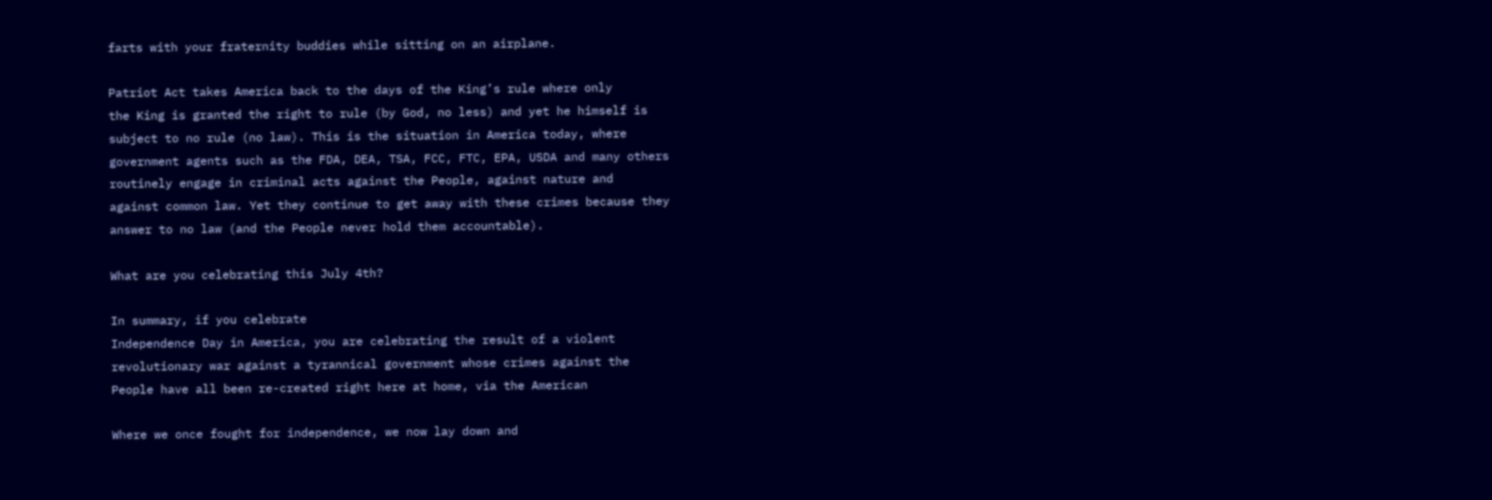farts with your fraternity buddies while sitting on an airplane.

Patriot Act takes America back to the days of the King’s rule where only
the King is granted the right to rule (by God, no less) and yet he himself is
subject to no rule (no law). This is the situation in America today, where
government agents such as the FDA, DEA, TSA, FCC, FTC, EPA, USDA and many others
routinely engage in criminal acts against the People, against nature and
against common law. Yet they continue to get away with these crimes because they
answer to no law (and the People never hold them accountable).

What are you celebrating this July 4th?

In summary, if you celebrate
Independence Day in America, you are celebrating the result of a violent
revolutionary war against a tyrannical government whose crimes against the
People have all been re-created right here at home, via the American

Where we once fought for independence, we now lay down and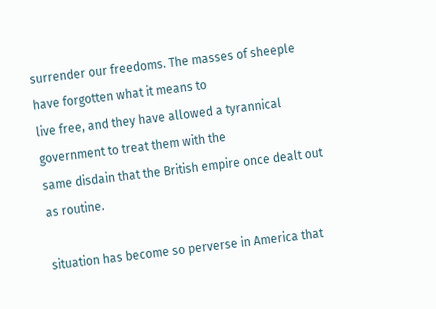surrender our freedoms. The masses of sheeple have forgotten what it means to
live free, and they have allowed a tyrannical government to treat them with the
same disdain that the British empire once dealt out as routine.

situation has become so perverse in America that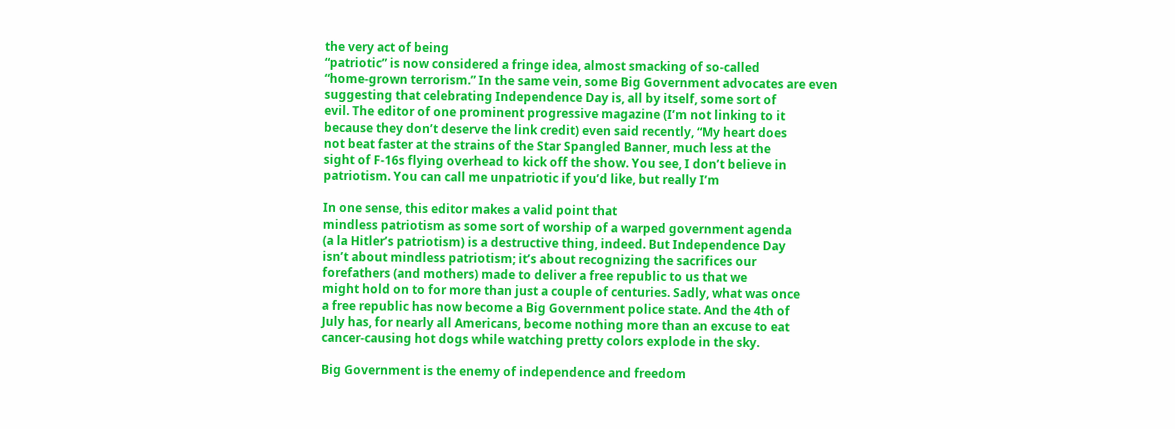the very act of being
“patriotic” is now considered a fringe idea, almost smacking of so-called
“home-grown terrorism.” In the same vein, some Big Government advocates are even
suggesting that celebrating Independence Day is, all by itself, some sort of
evil. The editor of one prominent progressive magazine (I’m not linking to it
because they don’t deserve the link credit) even said recently, “My heart does
not beat faster at the strains of the Star Spangled Banner, much less at the
sight of F-16s flying overhead to kick off the show. You see, I don’t believe in
patriotism. You can call me unpatriotic if you’d like, but really I’m

In one sense, this editor makes a valid point that
mindless patriotism as some sort of worship of a warped government agenda
(a la Hitler’s patriotism) is a destructive thing, indeed. But Independence Day
isn’t about mindless patriotism; it’s about recognizing the sacrifices our
forefathers (and mothers) made to deliver a free republic to us that we
might hold on to for more than just a couple of centuries. Sadly, what was once
a free republic has now become a Big Government police state. And the 4th of
July has, for nearly all Americans, become nothing more than an excuse to eat
cancer-causing hot dogs while watching pretty colors explode in the sky.

Big Government is the enemy of independence and freedom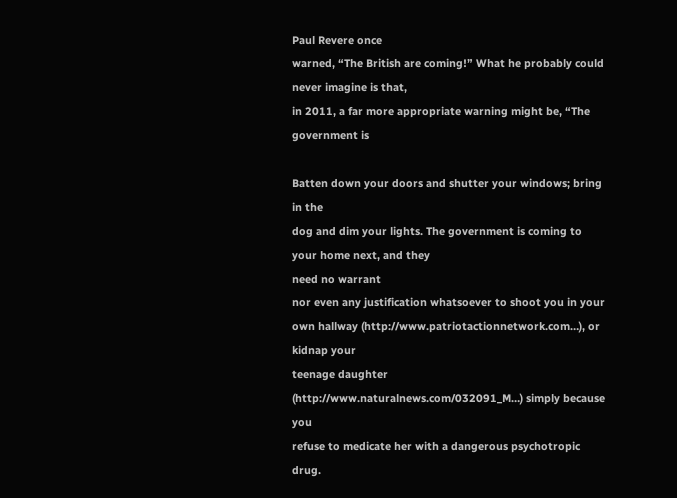Paul Revere once
warned, “The British are coming!” What he probably could never imagine is that,
in 2011, a far more appropriate warning might be, “The government is

Batten down your doors and shutter your windows; bring in the
dog and dim your lights. The government is coming to your home next, and they
need no warrant
nor even any justification whatsoever to shoot you in your
own hallway (http://www.patriotactionnetwork.com…), or kidnap your
teenage daughter (http://www.naturalnews.com/032091_M…) simply because you
refuse to medicate her with a dangerous psychotropic drug.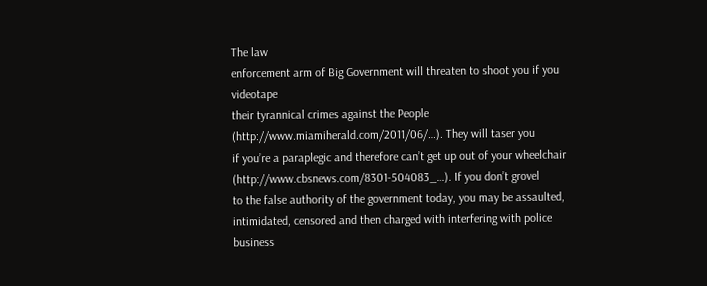The law
enforcement arm of Big Government will threaten to shoot you if you videotape
their tyrannical crimes against the People (http://www.miamiherald.com/2011/06/…). They will taser you
if you’re a paraplegic and therefore can’t get up out of your wheelchair (http://www.cbsnews.com/8301-504083_…). If you don’t grovel
to the false authority of the government today, you may be assaulted,
intimidated, censored and then charged with interfering with police business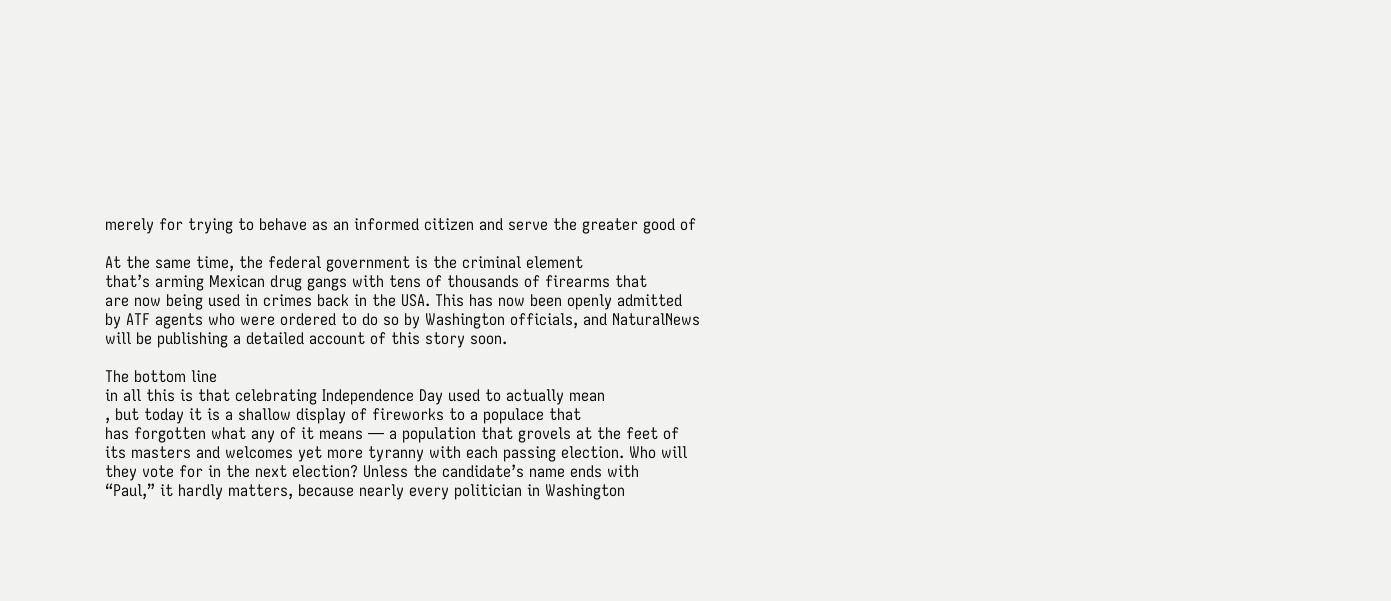merely for trying to behave as an informed citizen and serve the greater good of

At the same time, the federal government is the criminal element
that’s arming Mexican drug gangs with tens of thousands of firearms that
are now being used in crimes back in the USA. This has now been openly admitted
by ATF agents who were ordered to do so by Washington officials, and NaturalNews
will be publishing a detailed account of this story soon.

The bottom line
in all this is that celebrating Independence Day used to actually mean
, but today it is a shallow display of fireworks to a populace that
has forgotten what any of it means — a population that grovels at the feet of
its masters and welcomes yet more tyranny with each passing election. Who will
they vote for in the next election? Unless the candidate’s name ends with
“Paul,” it hardly matters, because nearly every politician in Washington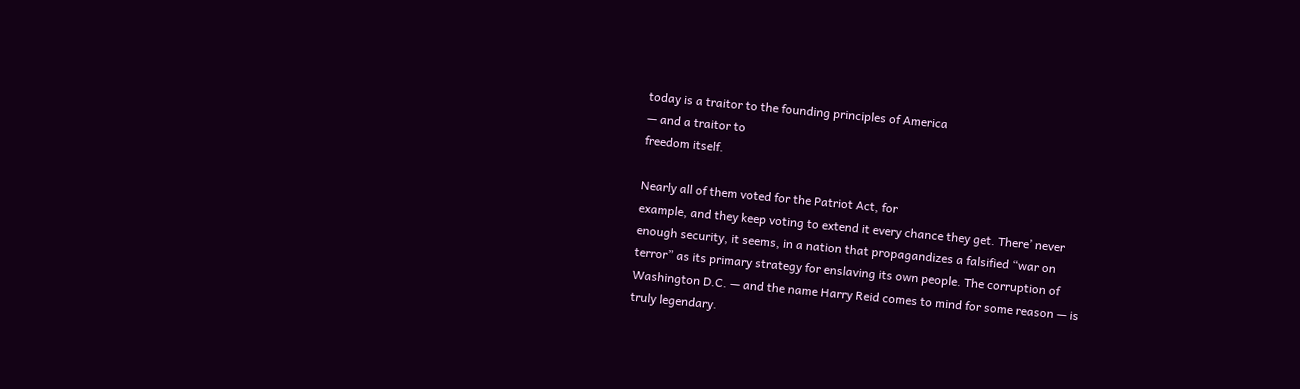today is a traitor to the founding principles of America
— and a traitor to
freedom itself.

Nearly all of them voted for the Patriot Act, for
example, and they keep voting to extend it every chance they get. There’ never
enough security, it seems, in a nation that propagandizes a falsified “war on
terror” as its primary strategy for enslaving its own people. The corruption of
Washington D.C. — and the name Harry Reid comes to mind for some reason — is
truly legendary.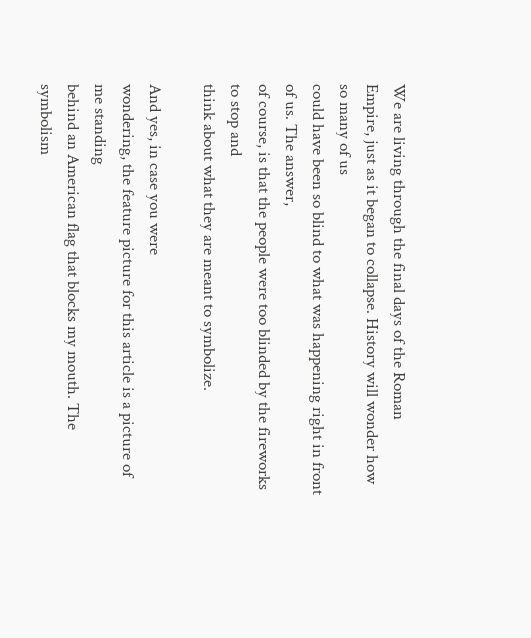We are living through the final days of the Roman
Empire, just as it began to collapse. History will wonder how so many of us
could have been so blind to what was happening right in front of us. The answer,
of course, is that the people were too blinded by the fireworks to stop and
think about what they are meant to symbolize.

And yes, in case you were
wondering, the feature picture for this article is a picture of me standing
behind an American flag that blocks my mouth. The symbolism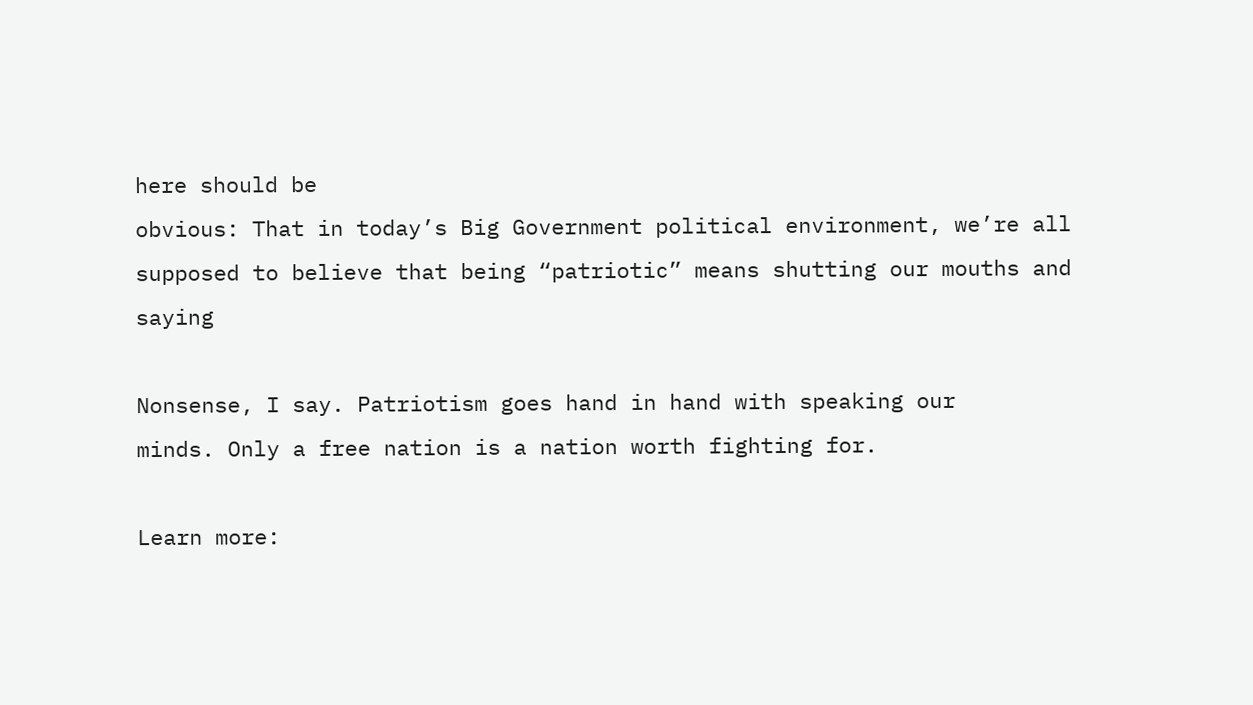here should be
obvious: That in today’s Big Government political environment, we’re all
supposed to believe that being “patriotic” means shutting our mouths and saying

Nonsense, I say. Patriotism goes hand in hand with speaking our
minds. Only a free nation is a nation worth fighting for.

Learn more: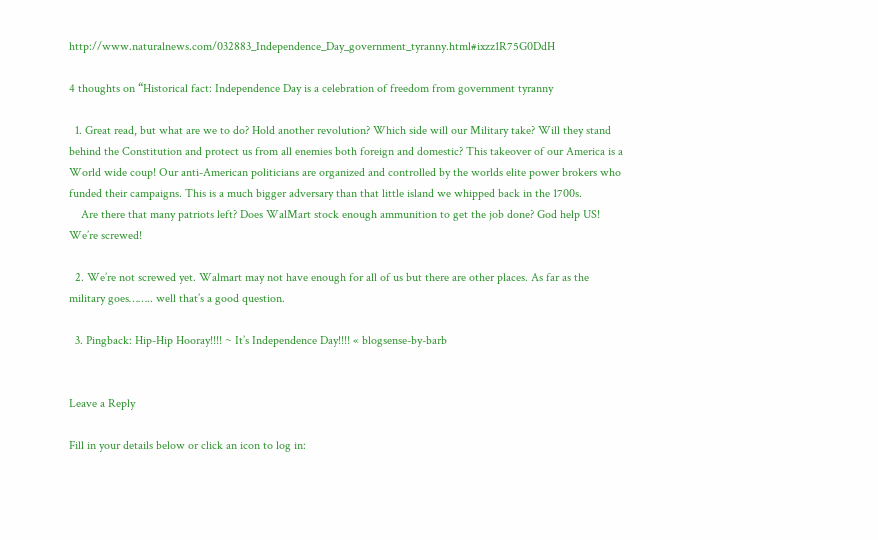http://www.naturalnews.com/032883_Independence_Day_government_tyranny.html#ixzz1R75G0DdH

4 thoughts on “Historical fact: Independence Day is a celebration of freedom from government tyranny

  1. Great read, but what are we to do? Hold another revolution? Which side will our Military take? Will they stand behind the Constitution and protect us from all enemies both foreign and domestic? This takeover of our America is a World wide coup! Our anti-American politicians are organized and controlled by the worlds elite power brokers who funded their campaigns. This is a much bigger adversary than that little island we whipped back in the 1700s.
    Are there that many patriots left? Does WalMart stock enough ammunition to get the job done? God help US! We’re screwed!

  2. We’re not screwed yet. Walmart may not have enough for all of us but there are other places. As far as the military goes…….. well that’s a good question.

  3. Pingback: Hip-Hip Hooray!!!! ~ It’s Independence Day!!!! « blogsense-by-barb


Leave a Reply

Fill in your details below or click an icon to log in: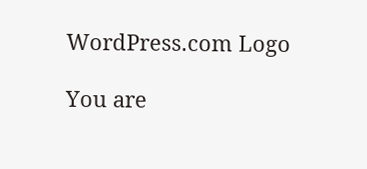WordPress.com Logo

You are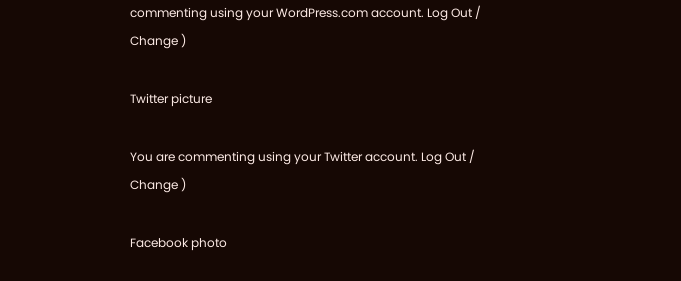commenting using your WordPress.com account. Log Out /  Change )

Twitter picture

You are commenting using your Twitter account. Log Out /  Change )

Facebook photo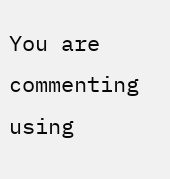You are commenting using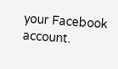your Facebook account.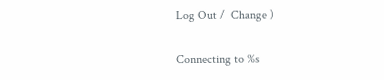Log Out /  Change )

Connecting to %s